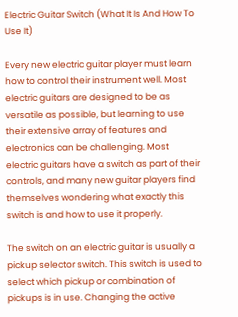Electric Guitar Switch (What It Is And How To Use It)

Every new electric guitar player must learn how to control their instrument well. Most electric guitars are designed to be as versatile as possible, but learning to use their extensive array of features and electronics can be challenging. Most electric guitars have a switch as part of their controls, and many new guitar players find themselves wondering what exactly this switch is and how to use it properly.

The switch on an electric guitar is usually a pickup selector switch. This switch is used to select which pickup or combination of pickups is in use. Changing the active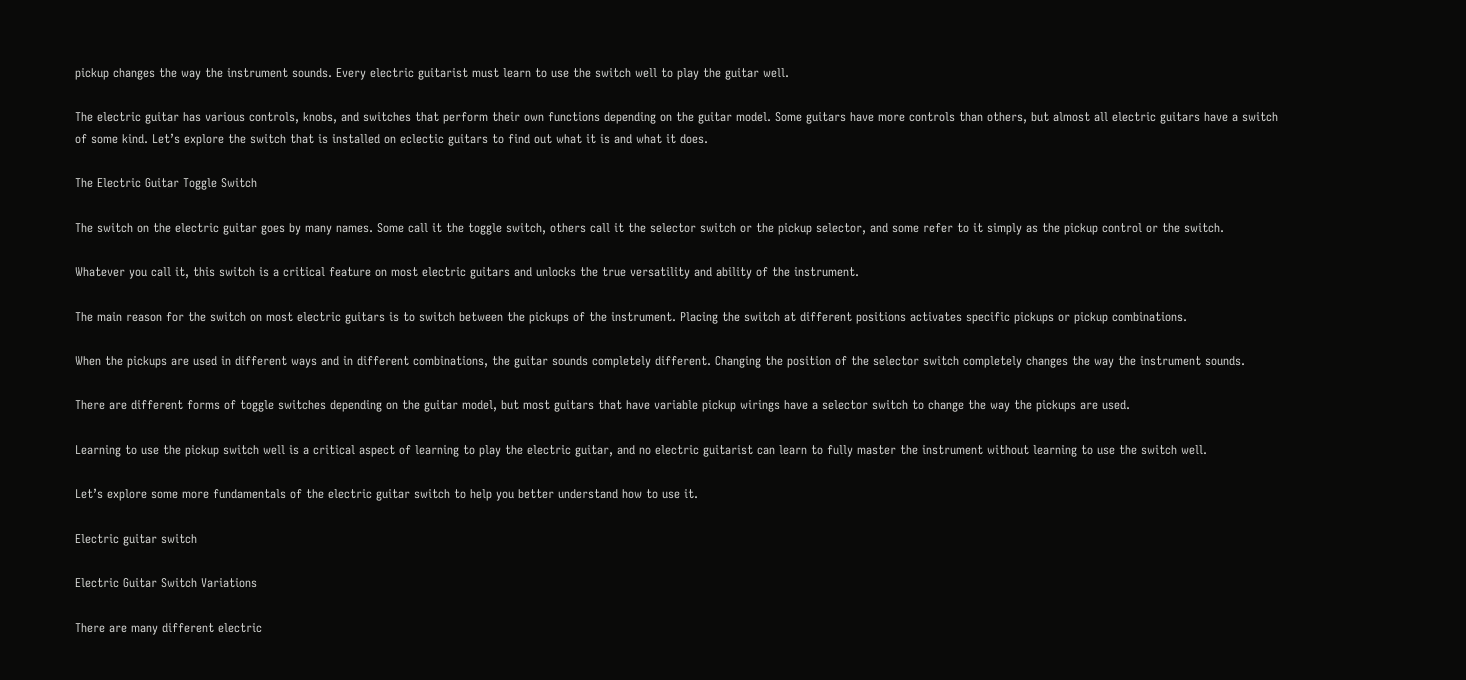pickup changes the way the instrument sounds. Every electric guitarist must learn to use the switch well to play the guitar well.

The electric guitar has various controls, knobs, and switches that perform their own functions depending on the guitar model. Some guitars have more controls than others, but almost all electric guitars have a switch of some kind. Let’s explore the switch that is installed on eclectic guitars to find out what it is and what it does.

The Electric Guitar Toggle Switch

The switch on the electric guitar goes by many names. Some call it the toggle switch, others call it the selector switch or the pickup selector, and some refer to it simply as the pickup control or the switch.

Whatever you call it, this switch is a critical feature on most electric guitars and unlocks the true versatility and ability of the instrument.

The main reason for the switch on most electric guitars is to switch between the pickups of the instrument. Placing the switch at different positions activates specific pickups or pickup combinations.

When the pickups are used in different ways and in different combinations, the guitar sounds completely different. Changing the position of the selector switch completely changes the way the instrument sounds.

There are different forms of toggle switches depending on the guitar model, but most guitars that have variable pickup wirings have a selector switch to change the way the pickups are used.

Learning to use the pickup switch well is a critical aspect of learning to play the electric guitar, and no electric guitarist can learn to fully master the instrument without learning to use the switch well.

Let’s explore some more fundamentals of the electric guitar switch to help you better understand how to use it.

Electric guitar switch

Electric Guitar Switch Variations

There are many different electric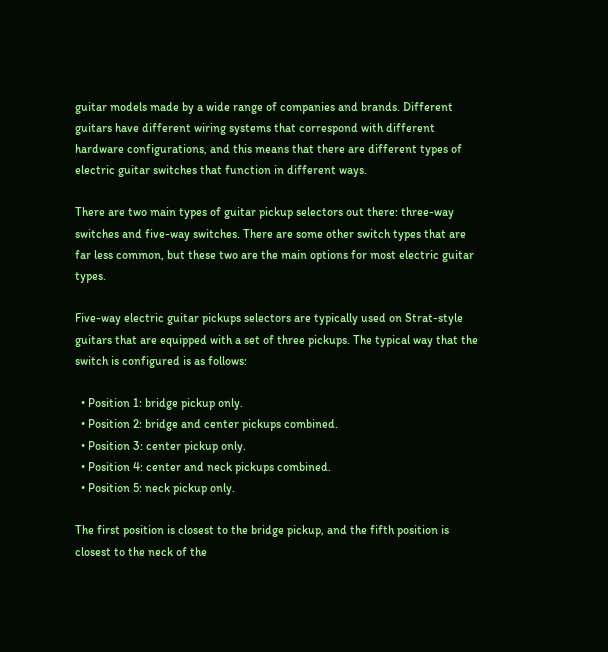guitar models made by a wide range of companies and brands. Different guitars have different wiring systems that correspond with different hardware configurations, and this means that there are different types of electric guitar switches that function in different ways.

There are two main types of guitar pickup selectors out there: three-way switches and five-way switches. There are some other switch types that are far less common, but these two are the main options for most electric guitar types.

Five-way electric guitar pickups selectors are typically used on Strat-style guitars that are equipped with a set of three pickups. The typical way that the switch is configured is as follows:

  • Position 1: bridge pickup only.
  • Position 2: bridge and center pickups combined.
  • Position 3: center pickup only.
  • Position 4: center and neck pickups combined.
  • Position 5: neck pickup only.

The first position is closest to the bridge pickup, and the fifth position is closest to the neck of the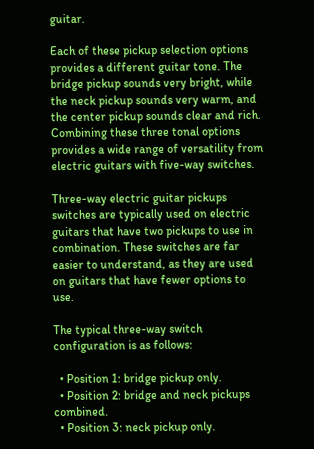guitar.

Each of these pickup selection options provides a different guitar tone. The bridge pickup sounds very bright, while the neck pickup sounds very warm, and the center pickup sounds clear and rich. Combining these three tonal options provides a wide range of versatility from electric guitars with five-way switches.

Three-way electric guitar pickups switches are typically used on electric guitars that have two pickups to use in combination. These switches are far easier to understand, as they are used on guitars that have fewer options to use.

The typical three-way switch configuration is as follows:

  • Position 1: bridge pickup only.
  • Position 2: bridge and neck pickups combined.
  • Position 3: neck pickup only.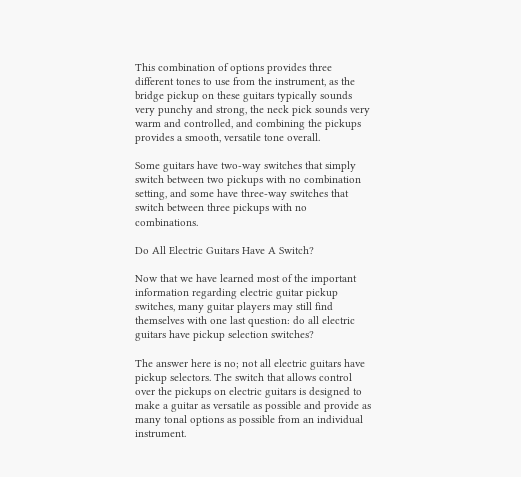This combination of options provides three different tones to use from the instrument, as the bridge pickup on these guitars typically sounds very punchy and strong, the neck pick sounds very warm and controlled, and combining the pickups provides a smooth, versatile tone overall.

Some guitars have two-way switches that simply switch between two pickups with no combination setting, and some have three-way switches that switch between three pickups with no combinations.

Do All Electric Guitars Have A Switch?

Now that we have learned most of the important information regarding electric guitar pickup switches, many guitar players may still find themselves with one last question: do all electric guitars have pickup selection switches?

The answer here is no; not all electric guitars have pickup selectors. The switch that allows control over the pickups on electric guitars is designed to make a guitar as versatile as possible and provide as many tonal options as possible from an individual instrument.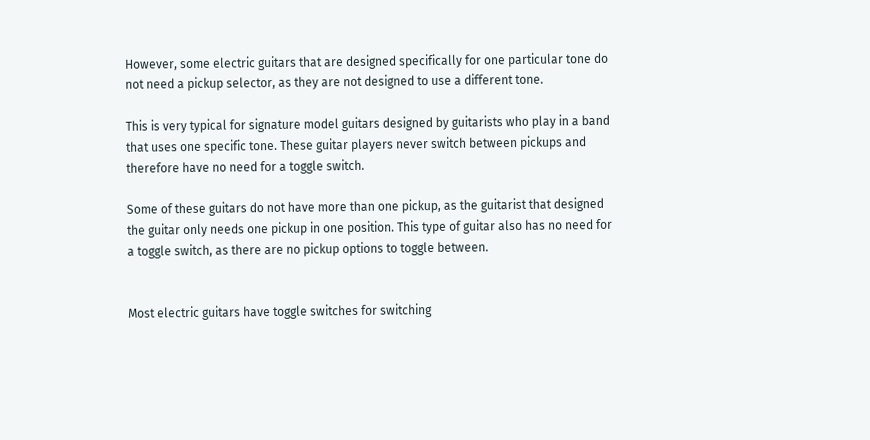However, some electric guitars that are designed specifically for one particular tone do not need a pickup selector, as they are not designed to use a different tone.

This is very typical for signature model guitars designed by guitarists who play in a band that uses one specific tone. These guitar players never switch between pickups and therefore have no need for a toggle switch.

Some of these guitars do not have more than one pickup, as the guitarist that designed the guitar only needs one pickup in one position. This type of guitar also has no need for a toggle switch, as there are no pickup options to toggle between.


Most electric guitars have toggle switches for switching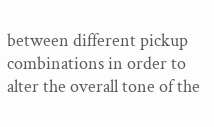between different pickup combinations in order to alter the overall tone of the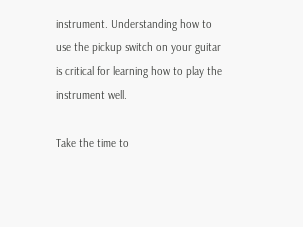instrument. Understanding how to use the pickup switch on your guitar is critical for learning how to play the instrument well.

Take the time to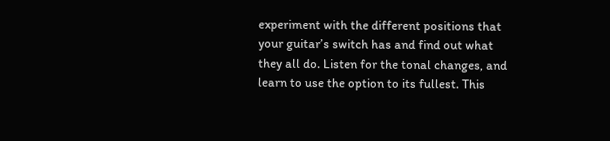experiment with the different positions that your guitar’s switch has and find out what they all do. Listen for the tonal changes, and learn to use the option to its fullest. This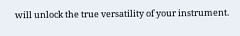will unlock the true versatility of your instrument.